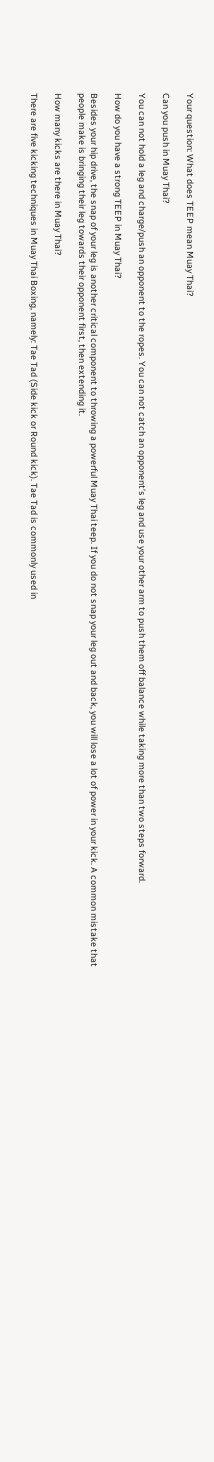Your question: What does TEEP mean Muay Thai?

Can you push in Muay Thai?

You can not hold a leg and charge/push an opponent to the ropes. You can not catch an opponent’s leg and use your other arm to push them off balance while taking more than two steps forward.

How do you have a strong TEEP in Muay Thai?

Besides your hip drive, the snap of your leg is another critical component to throwing a powerful Muay Thai teep. If you do not snap your leg out and back, you will lose a lot of power in your kick. A common mistake that people make is bringing their leg towards their opponent first, then extending it.

How many kicks are there in Muay Thai?

There are five kicking techniques in Muay Thai Boxing, namely: Tae Tad (Side kick or Round kick). Tae Tad is commonly used in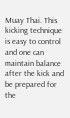Muay Thai. This kicking technique is easy to control and one can maintain balance after the kick and be prepared for the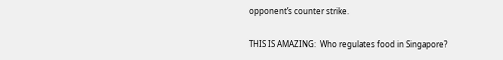opponent’s counter strike.

THIS IS AMAZING:  Who regulates food in Singapore?